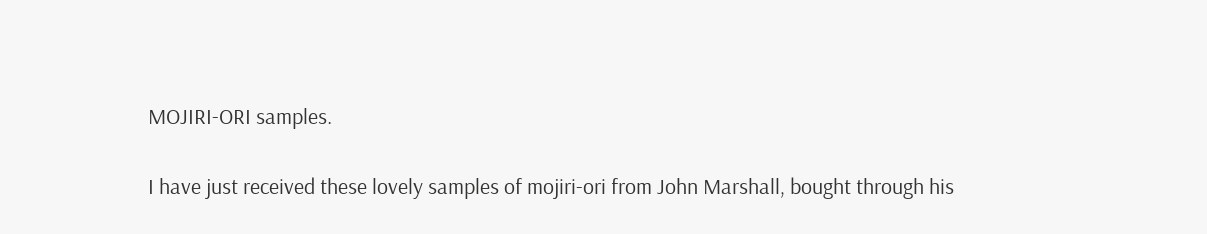MOJIRI-ORI samples.

I have just received these lovely samples of mojiri-ori from John Marshall, bought through his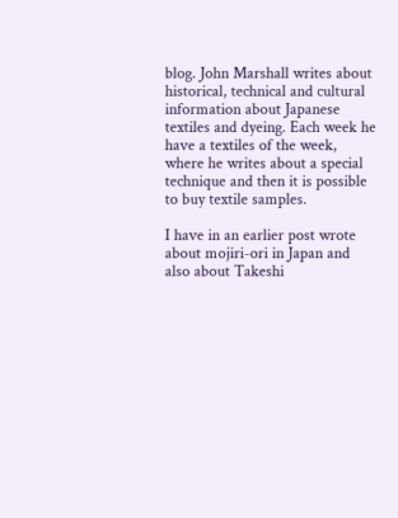blog. John Marshall writes about historical, technical and cultural information about Japanese textiles and dyeing. Each week he have a textiles of the week, where he writes about a special technique and then it is possible to buy textile samples.

I have in an earlier post wrote about mojiri-ori in Japan and also about Takeshi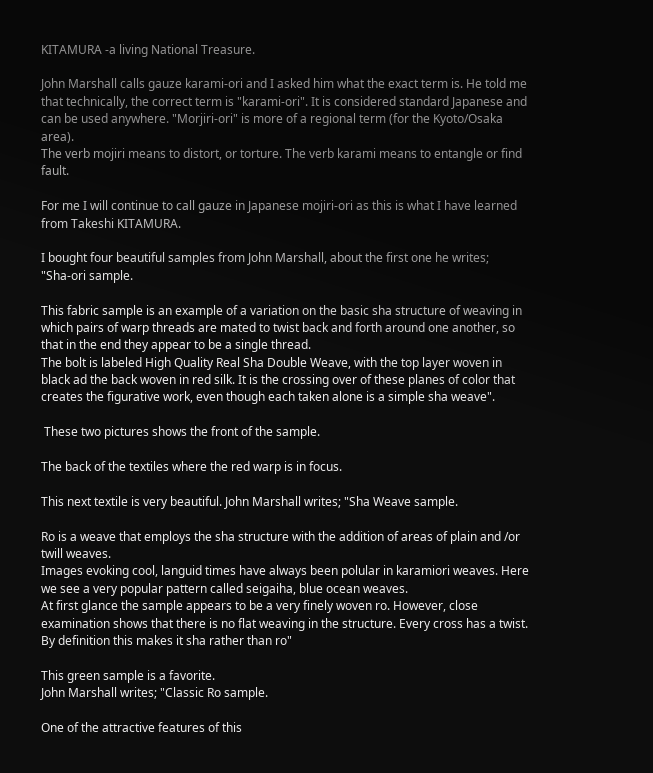KITAMURA -a living National Treasure.

John Marshall calls gauze karami-ori and I asked him what the exact term is. He told me that technically, the correct term is "karami-ori". It is considered standard Japanese and can be used anywhere. "Morjiri-ori" is more of a regional term (for the Kyoto/Osaka area).
The verb mojiri means to distort, or torture. The verb karami means to entangle or find fault.

For me I will continue to call gauze in Japanese mojiri-ori as this is what I have learned from Takeshi KITAMURA.

I bought four beautiful samples from John Marshall, about the first one he writes;
"Sha-ori sample.

This fabric sample is an example of a variation on the basic sha structure of weaving in which pairs of warp threads are mated to twist back and forth around one another, so that in the end they appear to be a single thread.
The bolt is labeled High Quality Real Sha Double Weave, with the top layer woven in black ad the back woven in red silk. It is the crossing over of these planes of color that creates the figurative work, even though each taken alone is a simple sha weave".

 These two pictures shows the front of the sample.

The back of the textiles where the red warp is in focus.

This next textile is very beautiful. John Marshall writes; "Sha Weave sample.

Ro is a weave that employs the sha structure with the addition of areas of plain and /or twill weaves.
Images evoking cool, languid times have always been polular in karamiori weaves. Here we see a very popular pattern called seigaiha, blue ocean weaves.
At first glance the sample appears to be a very finely woven ro. However, close examination shows that there is no flat weaving in the structure. Every cross has a twist. By definition this makes it sha rather than ro"

This green sample is a favorite.
John Marshall writes; "Classic Ro sample.

One of the attractive features of this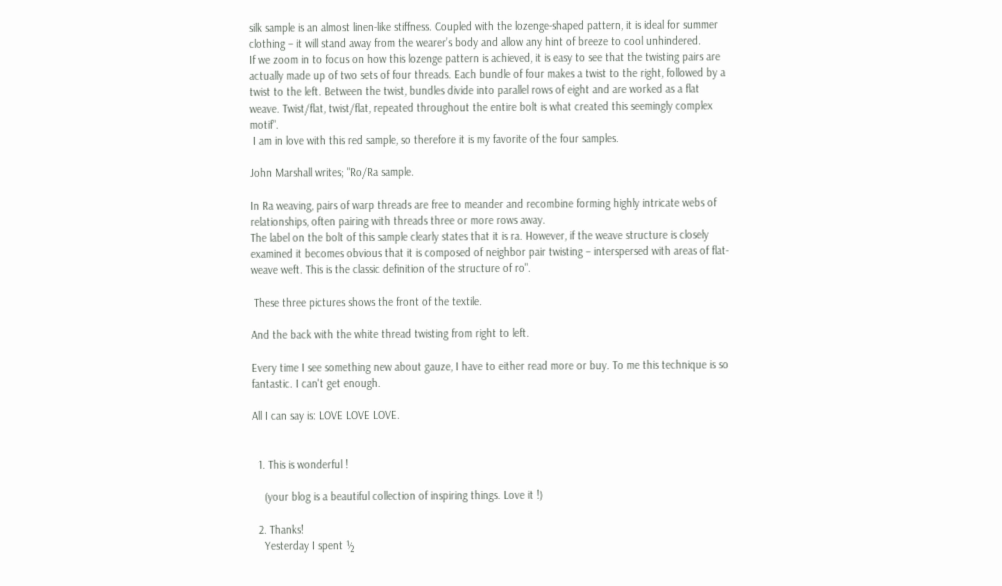silk sample is an almost linen-like stiffness. Coupled with the lozenge-shaped pattern, it is ideal for summer clothing – it will stand away from the wearer’s body and allow any hint of breeze to cool unhindered.
If we zoom in to focus on how this lozenge pattern is achieved, it is easy to see that the twisting pairs are actually made up of two sets of four threads. Each bundle of four makes a twist to the right, followed by a twist to the left. Between the twist, bundles divide into parallel rows of eight and are worked as a flat weave. Twist/flat, twist/flat, repeated throughout the entire bolt is what created this seemingly complex motif".
 I am in love with this red sample, so therefore it is my favorite of the four samples.

John Marshall writes; "Ro/Ra sample.

In Ra weaving, pairs of warp threads are free to meander and recombine forming highly intricate webs of relationships, often pairing with threads three or more rows away.
The label on the bolt of this sample clearly states that it is ra. However, if the weave structure is closely examined it becomes obvious that it is composed of neighbor pair twisting – interspersed with areas of flat-weave weft. This is the classic definition of the structure of ro".

 These three pictures shows the front of the textile.

And the back with the white thread twisting from right to left.

Every time I see something new about gauze, I have to either read more or buy. To me this technique is so fantastic. I can't get enough.

All I can say is: LOVE LOVE LOVE.


  1. This is wonderful !

    (your blog is a beautiful collection of inspiring things. Love it !)

  2. Thanks!
    Yesterday I spent ½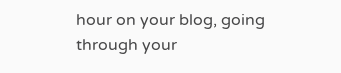hour on your blog, going through your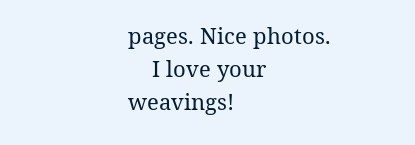pages. Nice photos.
    I love your weavings!